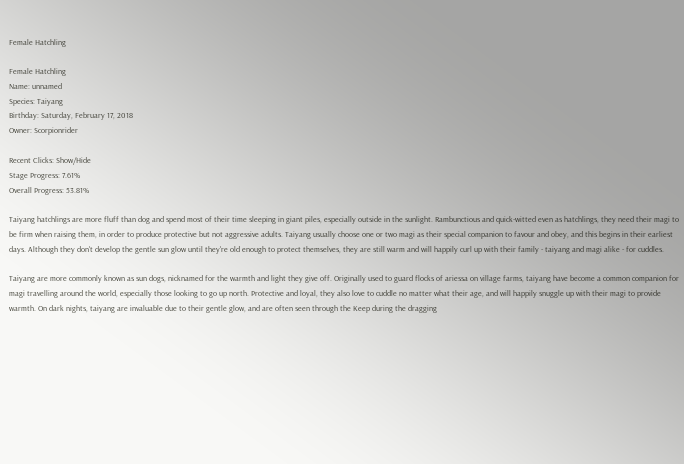Female Hatchling

Female Hatchling
Name: unnamed
Species: Taiyang
Birthday: Saturday, February 17, 2018
Owner: Scorpionrider

Recent Clicks: Show/Hide
Stage Progress: 7.61%
Overall Progress: 53.81%

Taiyang hatchlings are more fluff than dog and spend most of their time sleeping in giant piles, especially outside in the sunlight. Rambunctious and quick-witted even as hatchlings, they need their magi to be firm when raising them, in order to produce protective but not aggressive adults. Taiyang usually choose one or two magi as their special companion to favour and obey, and this begins in their earliest days. Although they don't develop the gentle sun glow until they're old enough to protect themselves, they are still warm and will happily curl up with their family - taiyang and magi alike - for cuddles.

Taiyang are more commonly known as sun dogs, nicknamed for the warmth and light they give off. Originally used to guard flocks of ariessa on village farms, taiyang have become a common companion for magi travelling around the world, especially those looking to go up north. Protective and loyal, they also love to cuddle no matter what their age, and will happily snuggle up with their magi to provide warmth. On dark nights, taiyang are invaluable due to their gentle glow, and are often seen through the Keep during the dragging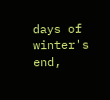days of winter's end,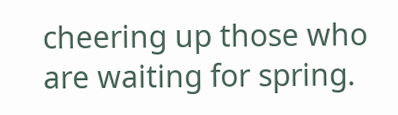cheering up those who are waiting for spring.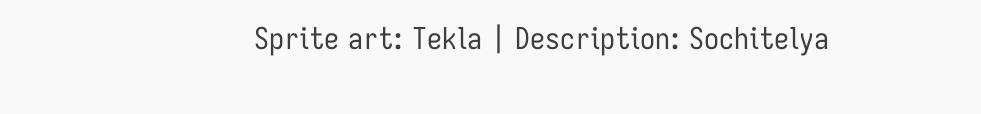Sprite art: Tekla | Description: Sochitelya